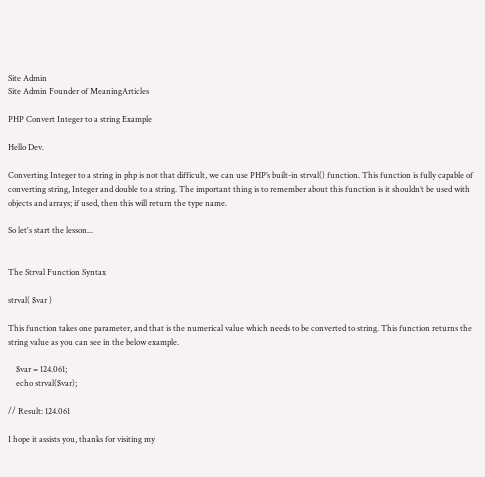Site Admin
Site Admin Founder of MeaningArticles

PHP Convert Integer to a string Example

Hello Dev.

Converting Integer to a string in php is not that difficult, we can use PHP’s built-in strval() function. This function is fully capable of converting string, Integer and double to a string. The important thing is to remember about this function is it shouldn’t be used with objects and arrays; if used, then this will return the type name.

So let's start the lesson...


The Strval Function Syntax

strval( $var )

This function takes one parameter, and that is the numerical value which needs to be converted to string. This function returns the string value as you can see in the below example.

    $var = 124.061;
    echo strval($var);

// Result: 124.061

I hope it assists you, thanks for visiting my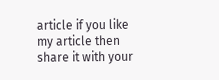article if you like my article then share it with your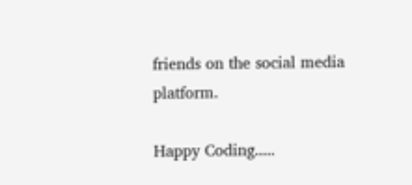friends on the social media platform.

Happy Coding.....